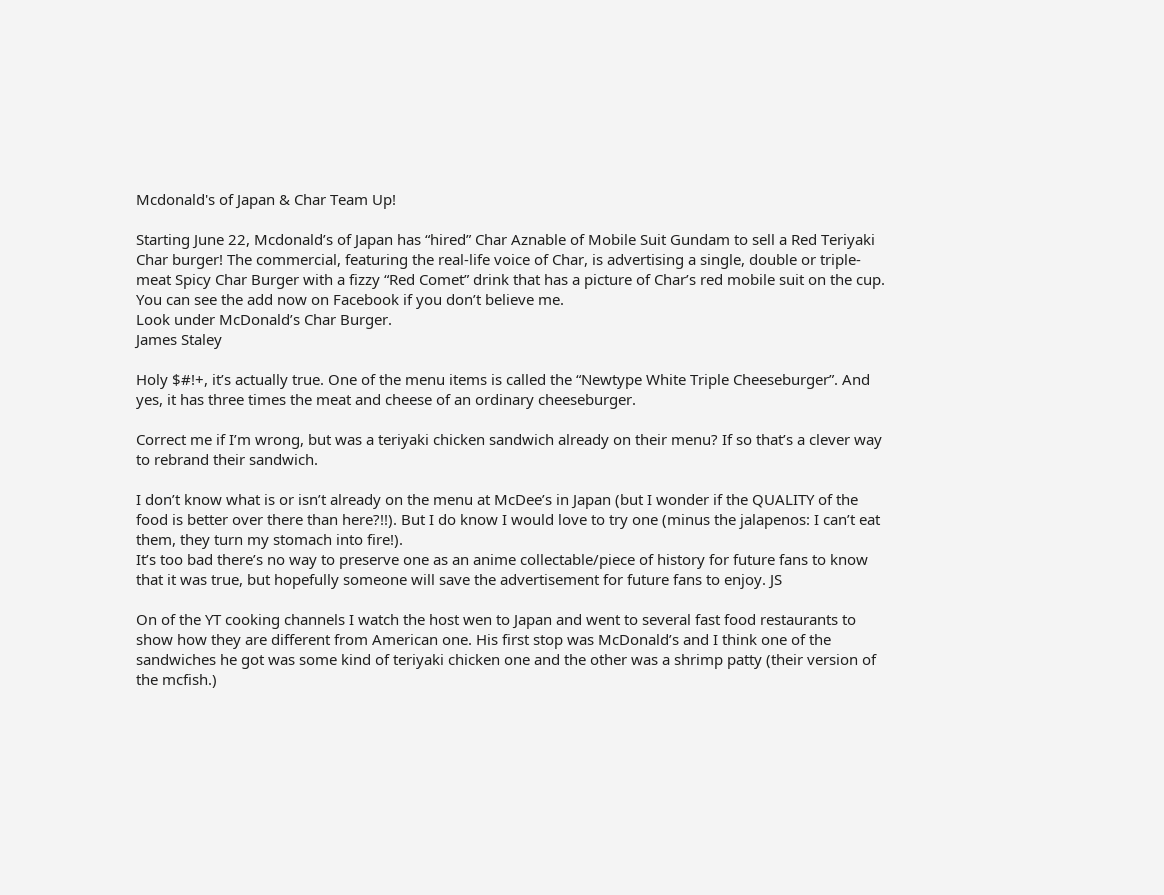Mcdonald's of Japan & Char Team Up!

Starting June 22, Mcdonald’s of Japan has “hired” Char Aznable of Mobile Suit Gundam to sell a Red Teriyaki Char burger! The commercial, featuring the real-life voice of Char, is advertising a single, double or triple-meat Spicy Char Burger with a fizzy “Red Comet” drink that has a picture of Char’s red mobile suit on the cup.
You can see the add now on Facebook if you don’t believe me.
Look under McDonald’s Char Burger.
James Staley

Holy $#!+, it’s actually true. One of the menu items is called the “Newtype White Triple Cheeseburger”. And yes, it has three times the meat and cheese of an ordinary cheeseburger.

Correct me if I’m wrong, but was a teriyaki chicken sandwich already on their menu? If so that’s a clever way to rebrand their sandwich.

I don’t know what is or isn’t already on the menu at McDee’s in Japan (but I wonder if the QUALITY of the food is better over there than here?!!). But I do know I would love to try one (minus the jalapenos: I can’t eat them, they turn my stomach into fire!).
It’s too bad there’s no way to preserve one as an anime collectable/piece of history for future fans to know that it was true, but hopefully someone will save the advertisement for future fans to enjoy. JS

On of the YT cooking channels I watch the host wen to Japan and went to several fast food restaurants to show how they are different from American one. His first stop was McDonald’s and I think one of the sandwiches he got was some kind of teriyaki chicken one and the other was a shrimp patty (their version of the mcfish.)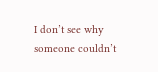I don’t see why someone couldn’t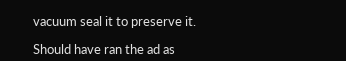vacuum seal it to preserve it.

Should have ran the ad as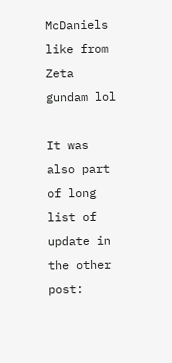McDaniels like from Zeta gundam lol

It was also part of long list of update in the other post: